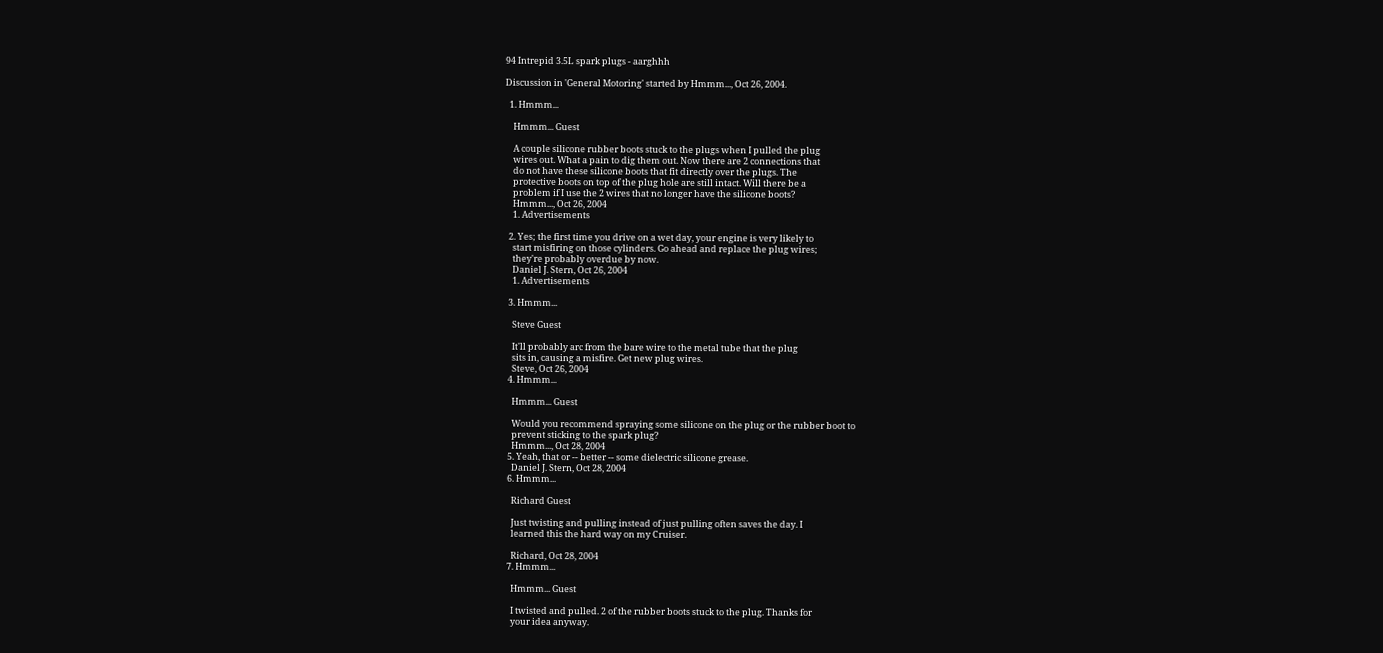94 Intrepid 3.5L spark plugs - aarghhh

Discussion in 'General Motoring' started by Hmmm..., Oct 26, 2004.

  1. Hmmm...

    Hmmm... Guest

    A couple silicone rubber boots stuck to the plugs when I pulled the plug
    wires out. What a pain to dig them out. Now there are 2 connections that
    do not have these silicone boots that fit directly over the plugs. The
    protective boots on top of the plug hole are still intact. Will there be a
    problem if I use the 2 wires that no longer have the silicone boots?
    Hmmm..., Oct 26, 2004
    1. Advertisements

  2. Yes; the first time you drive on a wet day, your engine is very likely to
    start misfiring on those cylinders. Go ahead and replace the plug wires;
    they're probably overdue by now.
    Daniel J. Stern, Oct 26, 2004
    1. Advertisements

  3. Hmmm...

    Steve Guest

    It'll probably arc from the bare wire to the metal tube that the plug
    sits in, causing a misfire. Get new plug wires.
    Steve, Oct 26, 2004
  4. Hmmm...

    Hmmm... Guest

    Would you recommend spraying some silicone on the plug or the rubber boot to
    prevent sticking to the spark plug?
    Hmmm..., Oct 28, 2004
  5. Yeah, that or -- better -- some dielectric silicone grease.
    Daniel J. Stern, Oct 28, 2004
  6. Hmmm...

    Richard Guest

    Just twisting and pulling instead of just pulling often saves the day. I
    learned this the hard way on my Cruiser.

    Richard, Oct 28, 2004
  7. Hmmm...

    Hmmm... Guest

    I twisted and pulled. 2 of the rubber boots stuck to the plug. Thanks for
    your idea anyway.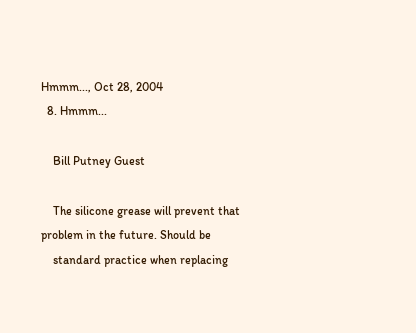Hmmm..., Oct 28, 2004
  8. Hmmm...

    Bill Putney Guest

    The silicone grease will prevent that problem in the future. Should be
    standard practice when replacing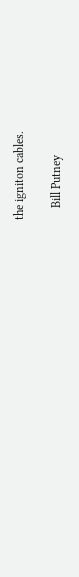the igniton cables.

    Bill Putney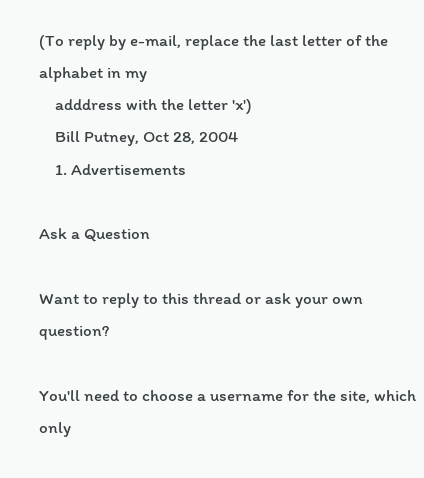(To reply by e-mail, replace the last letter of the alphabet in my
    adddress with the letter 'x')
    Bill Putney, Oct 28, 2004
    1. Advertisements

Ask a Question

Want to reply to this thread or ask your own question?

You'll need to choose a username for the site, which only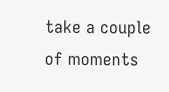take a couple of moments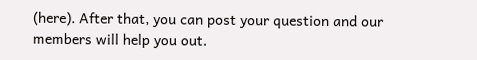(here). After that, you can post your question and our members will help you out.